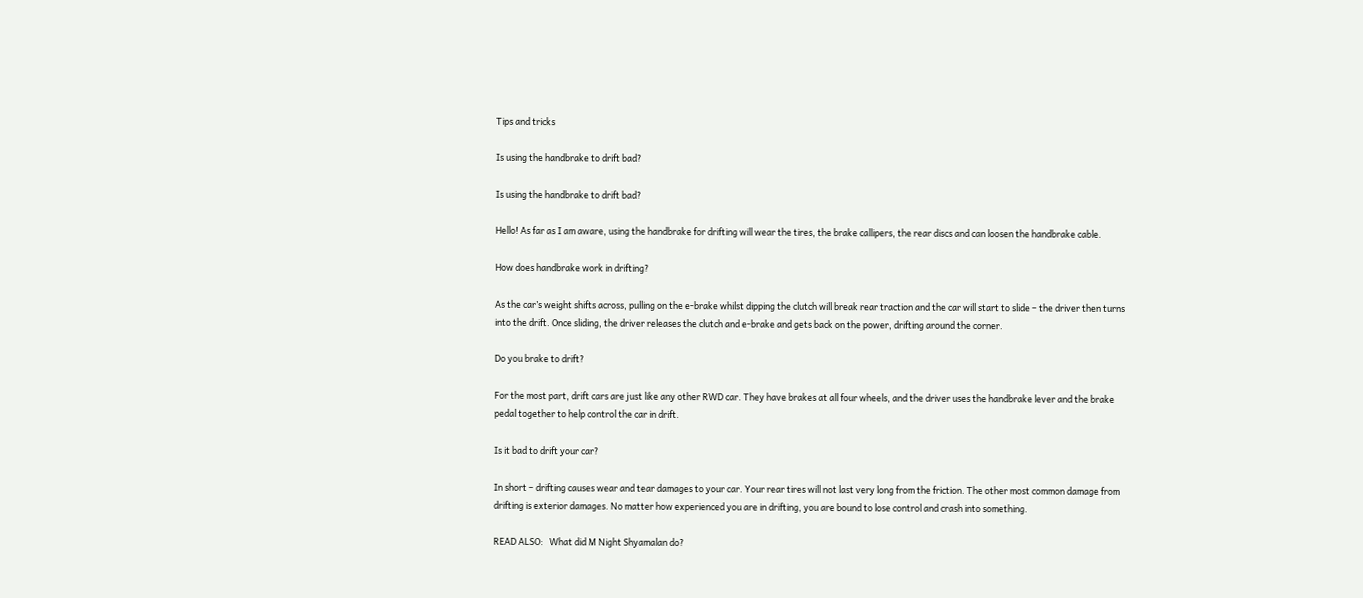Tips and tricks

Is using the handbrake to drift bad?

Is using the handbrake to drift bad?

Hello! As far as I am aware, using the handbrake for drifting will wear the tires, the brake callipers, the rear discs and can loosen the handbrake cable.

How does handbrake work in drifting?

As the car’s weight shifts across, pulling on the e-brake whilst dipping the clutch will break rear traction and the car will start to slide – the driver then turns into the drift. Once sliding, the driver releases the clutch and e-brake and gets back on the power, drifting around the corner.

Do you brake to drift?

For the most part, drift cars are just like any other RWD car. They have brakes at all four wheels, and the driver uses the handbrake lever and the brake pedal together to help control the car in drift.

Is it bad to drift your car?

In short – drifting causes wear and tear damages to your car. Your rear tires will not last very long from the friction. The other most common damage from drifting is exterior damages. No matter how experienced you are in drifting, you are bound to lose control and crash into something.

READ ALSO:   What did M Night Shyamalan do?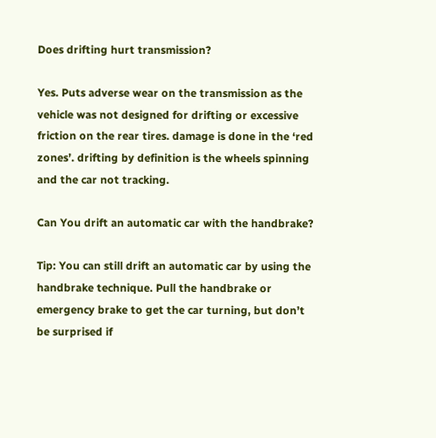Does drifting hurt transmission?

Yes. Puts adverse wear on the transmission as the vehicle was not designed for drifting or excessive friction on the rear tires. damage is done in the ‘red zones’. drifting by definition is the wheels spinning and the car not tracking.

Can You drift an automatic car with the handbrake?

Tip: You can still drift an automatic car by using the handbrake technique. Pull the handbrake or emergency brake to get the car turning, but don’t be surprised if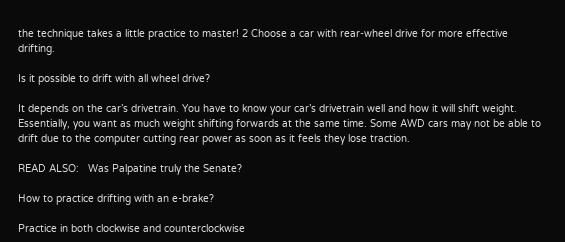the technique takes a little practice to master! 2 Choose a car with rear-wheel drive for more effective drifting.

Is it possible to drift with all wheel drive?

It depends on the car’s drivetrain. You have to know your car’s drivetrain well and how it will shift weight. Essentially, you want as much weight shifting forwards at the same time. Some AWD cars may not be able to drift due to the computer cutting rear power as soon as it feels they lose traction.

READ ALSO:   Was Palpatine truly the Senate?

How to practice drifting with an e-brake?

Practice in both clockwise and counterclockwise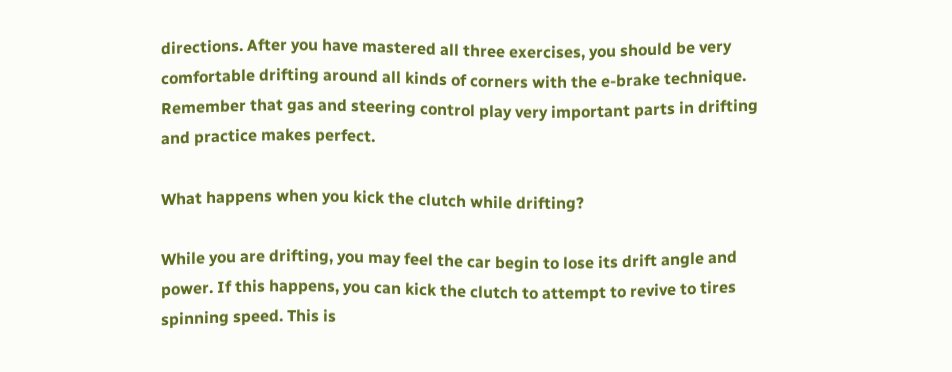directions. After you have mastered all three exercises, you should be very comfortable drifting around all kinds of corners with the e-brake technique. Remember that gas and steering control play very important parts in drifting and practice makes perfect.

What happens when you kick the clutch while drifting?

While you are drifting, you may feel the car begin to lose its drift angle and power. If this happens, you can kick the clutch to attempt to revive to tires spinning speed. This is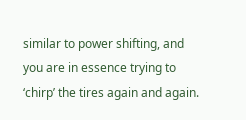similar to power shifting, and you are in essence trying to ‘chirp’ the tires again and again.